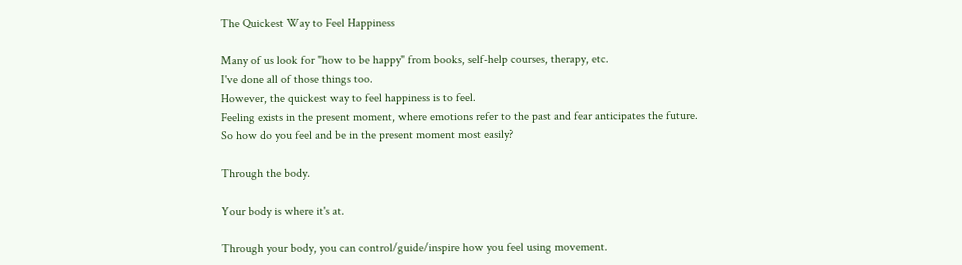The Quickest Way to Feel Happiness

Many of us look for "how to be happy" from books, self-help courses, therapy, etc.
I've done all of those things too.
However, the quickest way to feel happiness is to feel.
Feeling exists in the present moment, where emotions refer to the past and fear anticipates the future.
So how do you feel and be in the present moment most easily?

Through the body.

Your body is where it's at.

Through your body, you can control/guide/inspire how you feel using movement.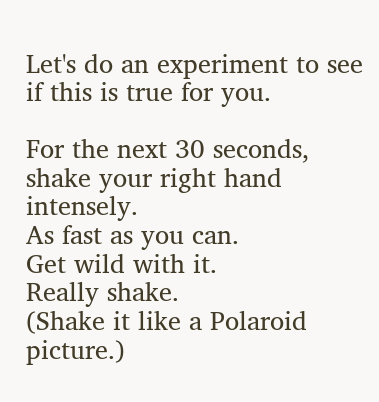Let's do an experiment to see if this is true for you.

For the next 30 seconds, shake your right hand intensely.
As fast as you can.
Get wild with it.
Really shake.
(Shake it like a Polaroid picture.)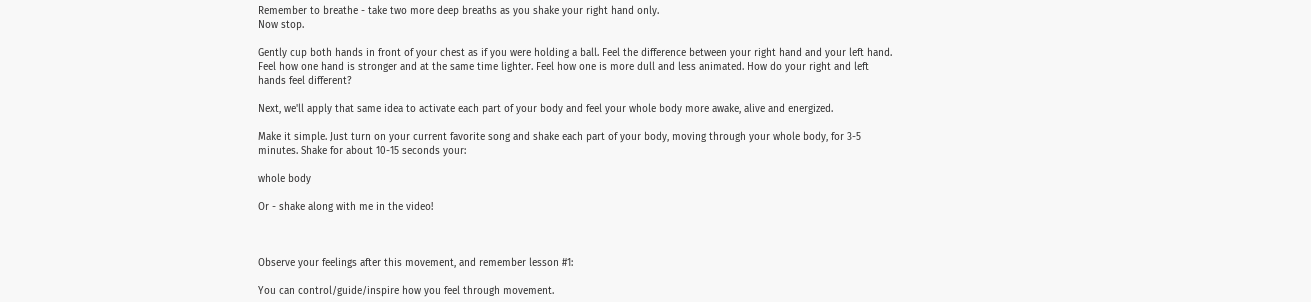Remember to breathe - take two more deep breaths as you shake your right hand only.
Now stop.

Gently cup both hands in front of your chest as if you were holding a ball. Feel the difference between your right hand and your left hand. Feel how one hand is stronger and at the same time lighter. Feel how one is more dull and less animated. How do your right and left hands feel different?

Next, we'll apply that same idea to activate each part of your body and feel your whole body more awake, alive and energized.

Make it simple. Just turn on your current favorite song and shake each part of your body, moving through your whole body, for 3-5 minutes. Shake for about 10-15 seconds your:

whole body

Or - shake along with me in the video!



Observe your feelings after this movement, and remember lesson #1:

You can control/guide/inspire how you feel through movement.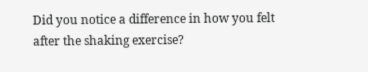Did you notice a difference in how you felt after the shaking exercise?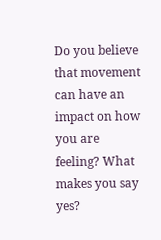Do you believe that movement can have an impact on how you are feeling? What makes you say yes?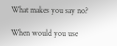What makes you say no?

When would you use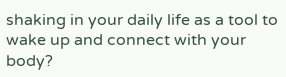shaking in your daily life as a tool to wake up and connect with your body?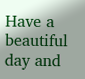Have a beautiful day and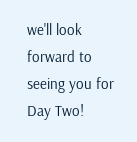we'll look forward to seeing you for Day Two!